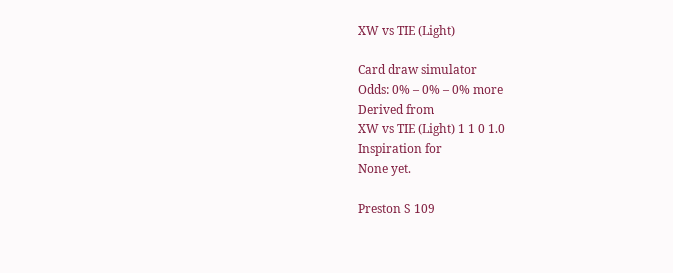XW vs TIE (Light)

Card draw simulator
Odds: 0% – 0% – 0% more
Derived from
XW vs TIE (Light) 1 1 0 1.0
Inspiration for
None yet.

Preston S 109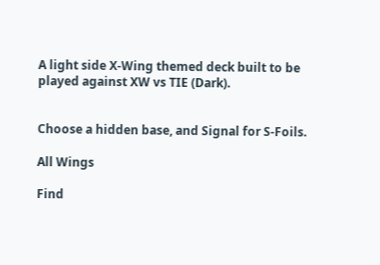A light side X-Wing themed deck built to be played against XW vs TIE (Dark).


Choose a hidden base, and Signal for S-Foils.

All Wings

Find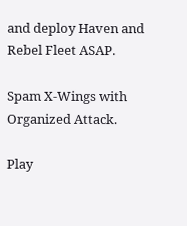and deploy Haven and Rebel Fleet ASAP.

Spam X-Wings with Organized Attack.

Play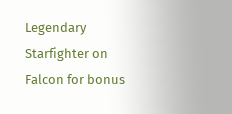Legendary Starfighter on Falcon for bonus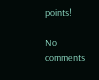points!

No comments